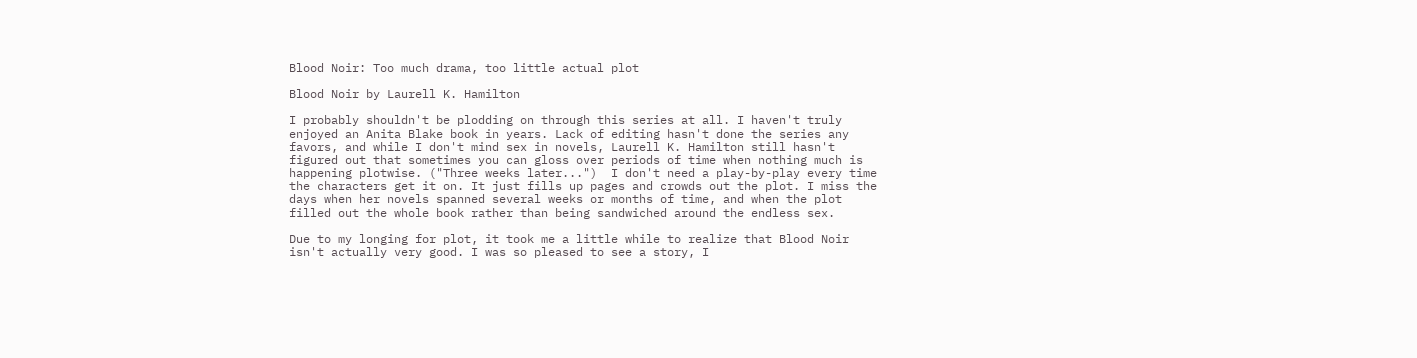Blood Noir: Too much drama, too little actual plot

Blood Noir by Laurell K. Hamilton

I probably shouldn't be plodding on through this series at all. I haven't truly enjoyed an Anita Blake book in years. Lack of editing hasn't done the series any favors, and while I don't mind sex in novels, Laurell K. Hamilton still hasn't figured out that sometimes you can gloss over periods of time when nothing much is happening plotwise. ("Three weeks later...")  I don't need a play-by-play every time the characters get it on. It just fills up pages and crowds out the plot. I miss the days when her novels spanned several weeks or months of time, and when the plot filled out the whole book rather than being sandwiched around the endless sex.

Due to my longing for plot, it took me a little while to realize that Blood Noir isn't actually very good. I was so pleased to see a story, I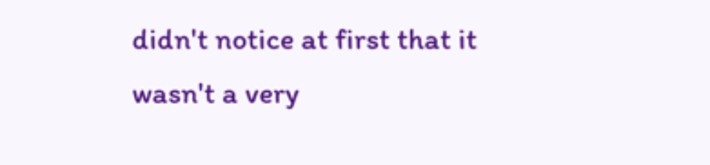didn't notice at first that it wasn't a very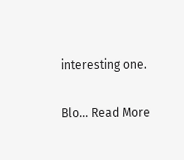interesting one.

Blo... Read More